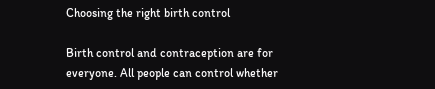Choosing the right birth control

Birth control and contraception are for everyone. All people can control whether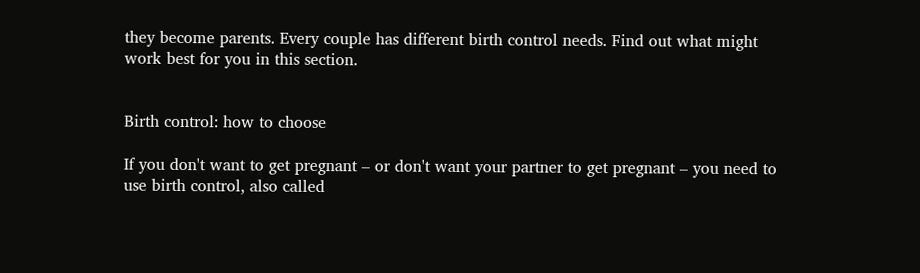they become parents. Every couple has different birth control needs. Find out what might work best for you in this section.


Birth control: how to choose

If you don't want to get pregnant – or don't want your partner to get pregnant – you need to use birth control, also called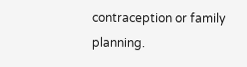contraception or family planning.